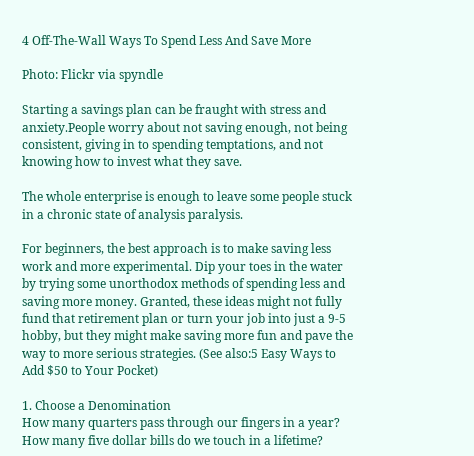4 Off-The-Wall Ways To Spend Less And Save More

Photo: Flickr via spyndle

Starting a savings plan can be fraught with stress and anxiety.People worry about not saving enough, not being consistent, giving in to spending temptations, and not knowing how to invest what they save.

The whole enterprise is enough to leave some people stuck in a chronic state of analysis paralysis.

For beginners, the best approach is to make saving less work and more experimental. Dip your toes in the water by trying some unorthodox methods of spending less and saving more money. Granted, these ideas might not fully fund that retirement plan or turn your job into just a 9-5 hobby, but they might make saving more fun and pave the way to more serious strategies. (See also:5 Easy Ways to Add $50 to Your Pocket)

1. Choose a Denomination
How many quarters pass through our fingers in a year? How many five dollar bills do we touch in a lifetime?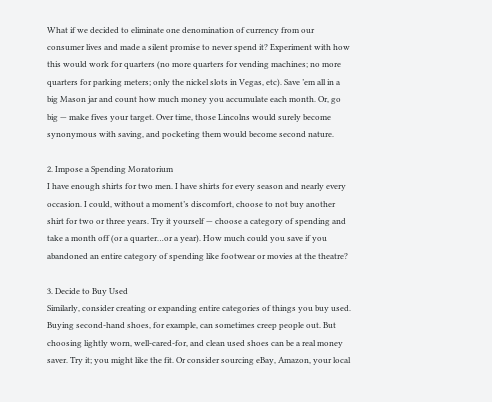What if we decided to eliminate one denomination of currency from our consumer lives and made a silent promise to never spend it? Experiment with how this would work for quarters (no more quarters for vending machines; no more quarters for parking meters; only the nickel slots in Vegas, etc). Save ’em all in a big Mason jar and count how much money you accumulate each month. Or, go big — make fives your target. Over time, those Lincolns would surely become synonymous with saving, and pocketing them would become second nature.

2. Impose a Spending Moratorium
I have enough shirts for two men. I have shirts for every season and nearly every occasion. I could, without a moment’s discomfort, choose to not buy another shirt for two or three years. Try it yourself — choose a category of spending and take a month off (or a quarter…or a year). How much could you save if you abandoned an entire category of spending like footwear or movies at the theatre?

3. Decide to Buy Used
Similarly, consider creating or expanding entire categories of things you buy used. Buying second-hand shoes, for example, can sometimes creep people out. But choosing lightly worn, well-cared-for, and clean used shoes can be a real money saver. Try it; you might like the fit. Or consider sourcing eBay, Amazon, your local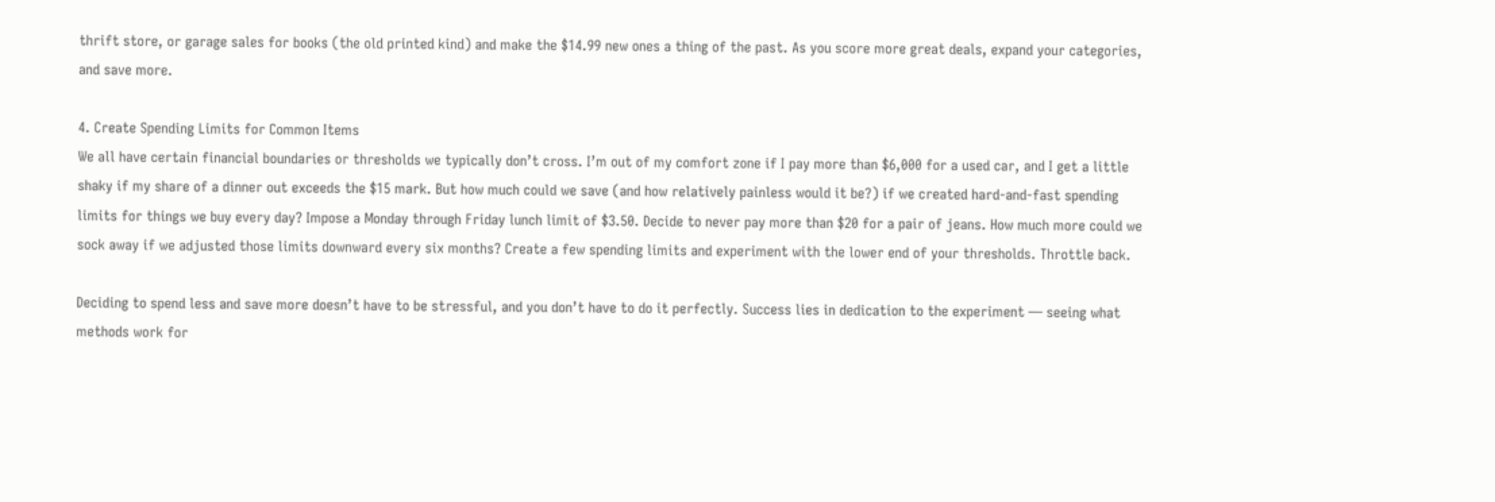thrift store, or garage sales for books (the old printed kind) and make the $14.99 new ones a thing of the past. As you score more great deals, expand your categories, and save more.

4. Create Spending Limits for Common Items
We all have certain financial boundaries or thresholds we typically don’t cross. I’m out of my comfort zone if I pay more than $6,000 for a used car, and I get a little shaky if my share of a dinner out exceeds the $15 mark. But how much could we save (and how relatively painless would it be?) if we created hard-and-fast spending limits for things we buy every day? Impose a Monday through Friday lunch limit of $3.50. Decide to never pay more than $20 for a pair of jeans. How much more could we sock away if we adjusted those limits downward every six months? Create a few spending limits and experiment with the lower end of your thresholds. Throttle back.

Deciding to spend less and save more doesn’t have to be stressful, and you don’t have to do it perfectly. Success lies in dedication to the experiment — seeing what methods work for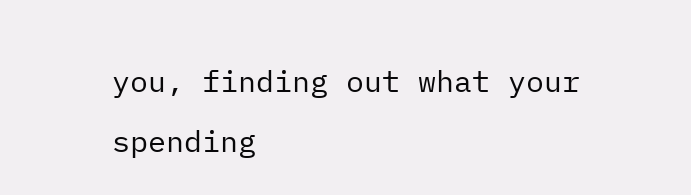you, finding out what your spending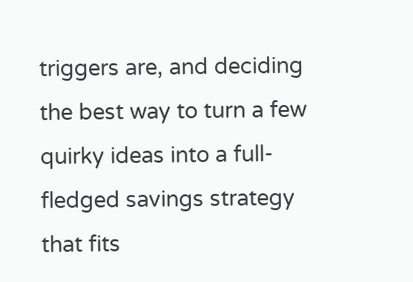triggers are, and deciding the best way to turn a few quirky ideas into a full-fledged savings strategy that fits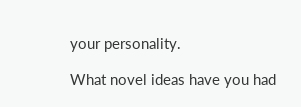your personality.

What novel ideas have you had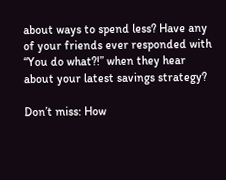about ways to spend less? Have any of your friends ever responded with “You do what?!” when they hear about your latest savings strategy?

Don’t miss: How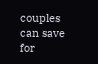couples can save for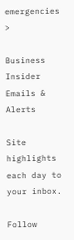emergencies >

Business Insider Emails & Alerts

Site highlights each day to your inbox.

Follow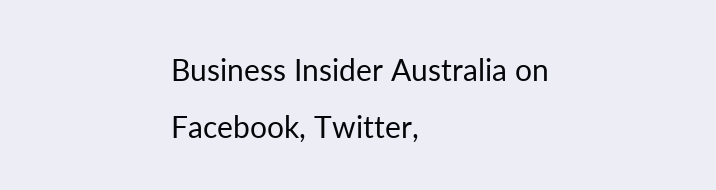Business Insider Australia on Facebook, Twitter,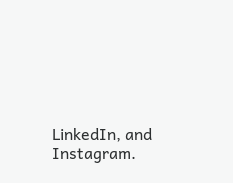LinkedIn, and Instagram.